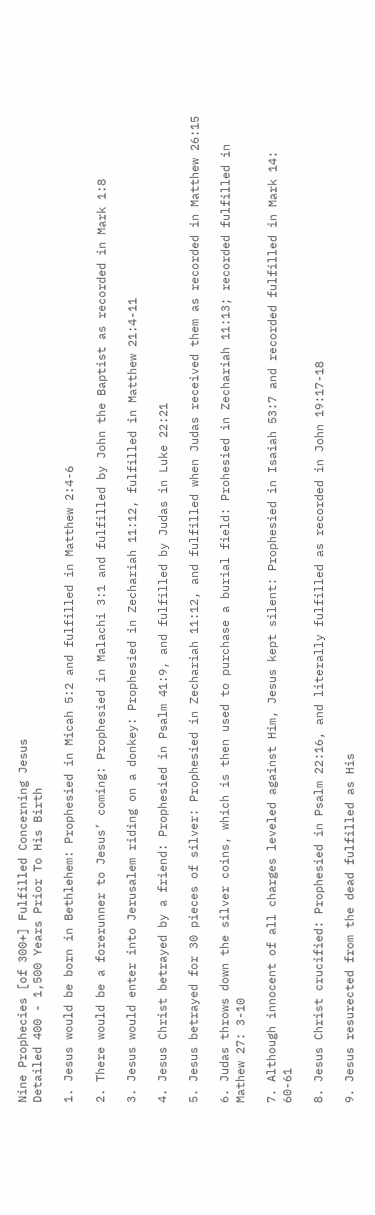Nine Prophecies [of 300+] Fulfilled Concerning Jesus
Detailed 400 - 1,500 Years Prior To His Birth

1. Jesus would be born in Bethlehem: Prophesied in Micah 5:2 and fulfilled in Matthew 2:4-6

2. There would be a forerunner to Jesus’ coming: Prophesied in Malachi 3:1 and fulfilled by John the Baptist as recorded in Mark 1:8

3. Jesus would enter into Jerusalem riding on a donkey: Prophesied in Zechariah 11:12, fulfilled in Matthew 21:4-11

4. Jesus Christ betrayed by a friend: Prophesied in Psalm 41:9, and fulfilled by Judas in Luke 22:21

5. Jesus betrayed for 30 pieces of silver: Prophesied in Zechariah 11:12, and fulfilled when Judas received them as recorded in Matthew 26:15

6. Judas throws down the silver coins, which is then used to purchase a burial field: Prohesied in Zechariah 11:13; recorded fulfilled in Mathew 27: 3-10

7. Although innocent of all charges leveled against Him, Jesus kept silent: Prophesied in Isaiah 53:7 and recorded fulfilled in Mark 14: 60-61

8. Jesus Christ crucified: Prophesied in Psalm 22:16, and literally fulfilled as recorded in John 19:17-18

9. Jesus resurected from the dead fulfilled as His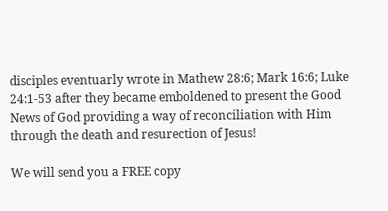disciples eventuarly wrote in Mathew 28:6; Mark 16:6; Luke 24:1-53 after they became emboldened to present the Good News of God providing a way of reconciliation with Him through the death and resurection of Jesus!

We will send you a FREE copy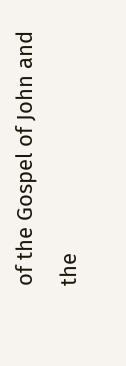of the Gospel of John and the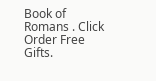Book of Romans . Click Order Free Gifts.